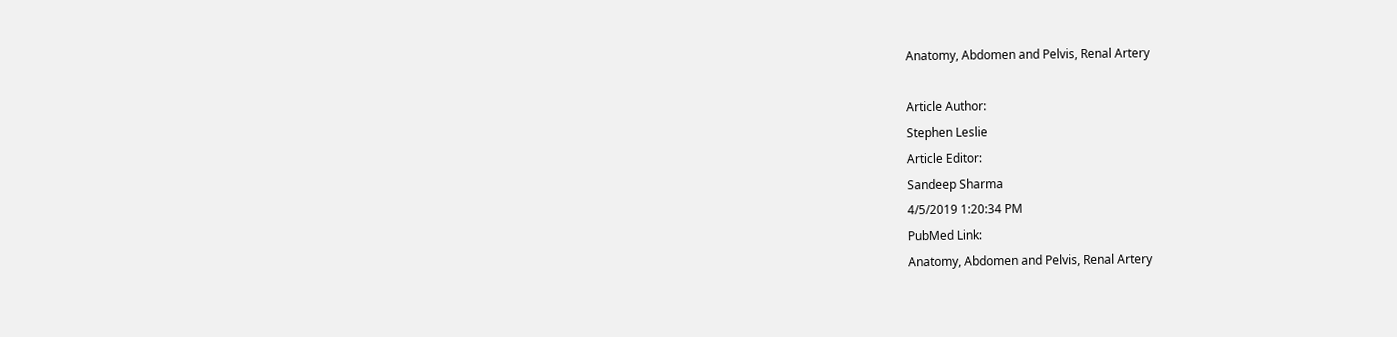Anatomy, Abdomen and Pelvis, Renal Artery

Article Author:
Stephen Leslie
Article Editor:
Sandeep Sharma
4/5/2019 1:20:34 PM
PubMed Link:
Anatomy, Abdomen and Pelvis, Renal Artery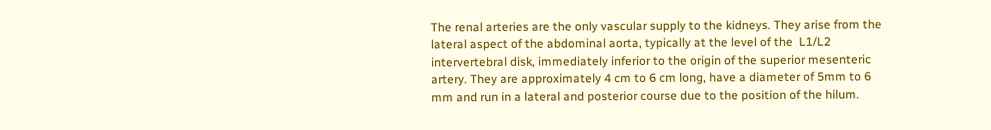The renal arteries are the only vascular supply to the kidneys. They arise from the lateral aspect of the abdominal aorta, typically at the level of the  L1/L2 intervertebral disk, immediately inferior to the origin of the superior mesenteric artery. They are approximately 4 cm to 6 cm long, have a diameter of 5mm to 6 mm and run in a lateral and posterior course due to the position of the hilum.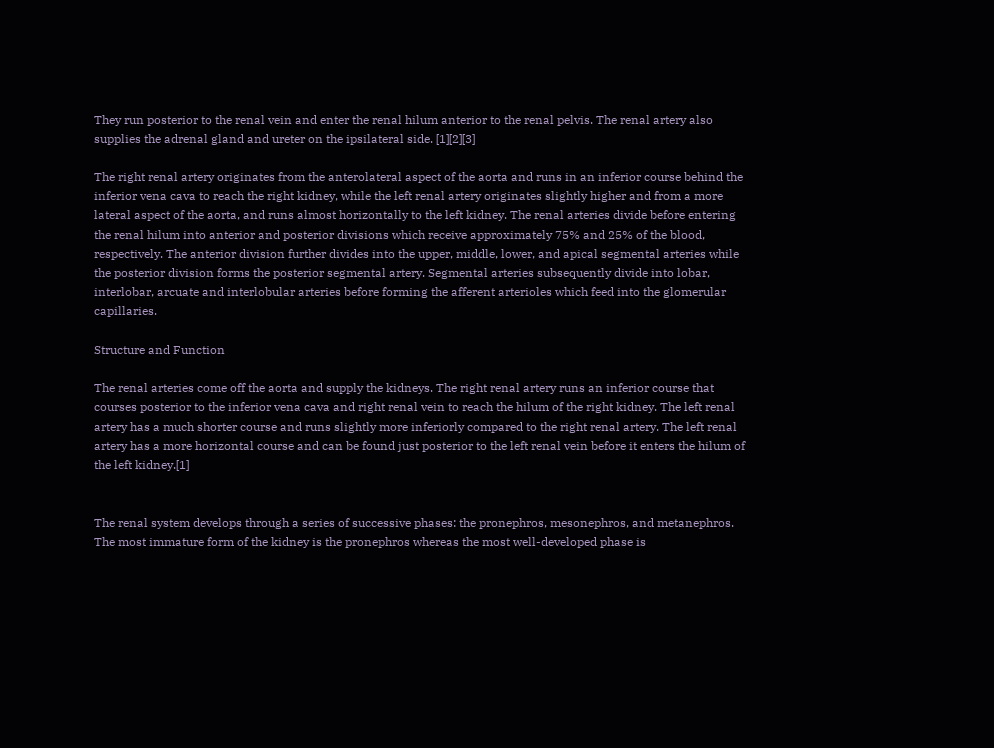They run posterior to the renal vein and enter the renal hilum anterior to the renal pelvis. The renal artery also supplies the adrenal gland and ureter on the ipsilateral side. [1][2][3]

The right renal artery originates from the anterolateral aspect of the aorta and runs in an inferior course behind the inferior vena cava to reach the right kidney, while the left renal artery originates slightly higher and from a more lateral aspect of the aorta, and runs almost horizontally to the left kidney. The renal arteries divide before entering the renal hilum into anterior and posterior divisions which receive approximately 75% and 25% of the blood, respectively. The anterior division further divides into the upper, middle, lower, and apical segmental arteries while the posterior division forms the posterior segmental artery. Segmental arteries subsequently divide into lobar, interlobar, arcuate and interlobular arteries before forming the afferent arterioles which feed into the glomerular capillaries.

Structure and Function

The renal arteries come off the aorta and supply the kidneys. The right renal artery runs an inferior course that courses posterior to the inferior vena cava and right renal vein to reach the hilum of the right kidney. The left renal artery has a much shorter course and runs slightly more inferiorly compared to the right renal artery. The left renal artery has a more horizontal course and can be found just posterior to the left renal vein before it enters the hilum of the left kidney.[1]


The renal system develops through a series of successive phases: the pronephros, mesonephros, and metanephros. The most immature form of the kidney is the pronephros whereas the most well-developed phase is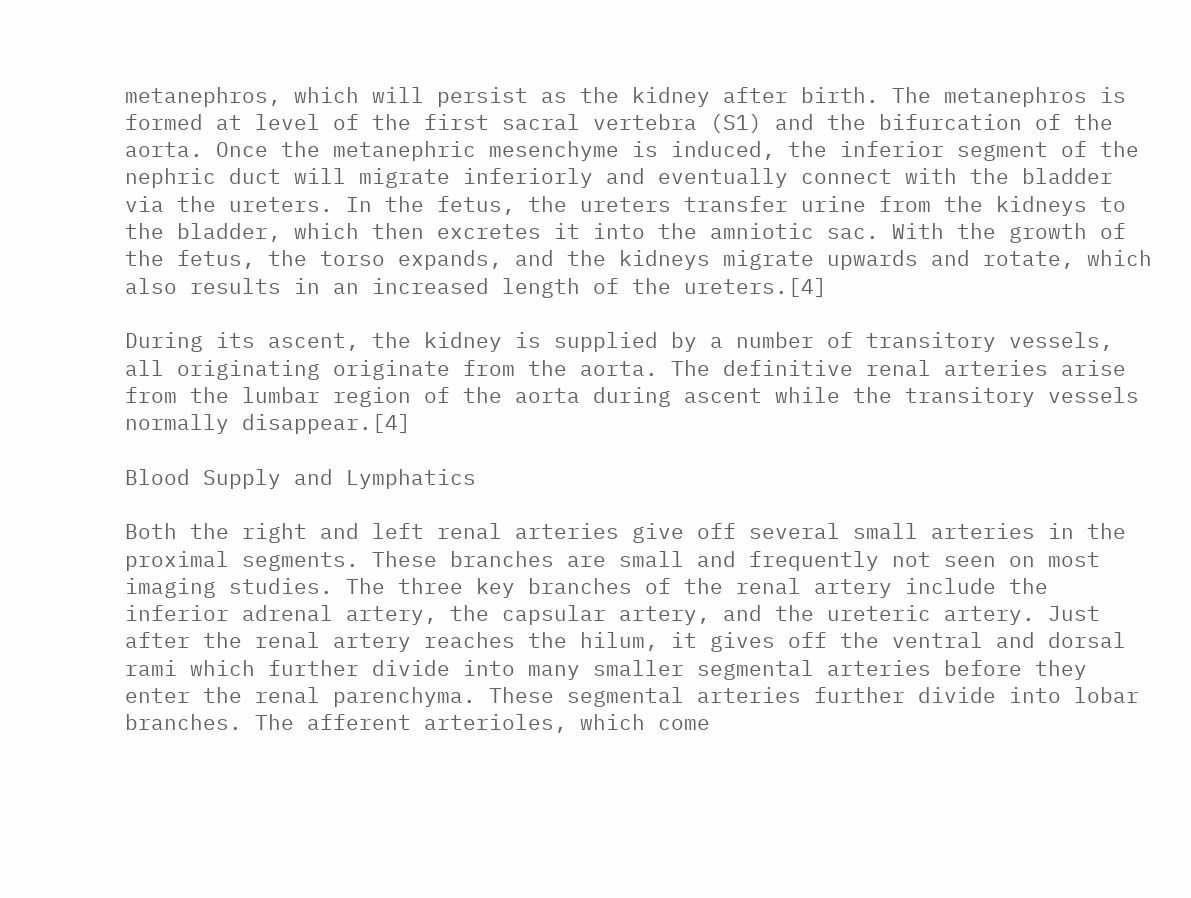metanephros, which will persist as the kidney after birth. The metanephros is formed at level of the first sacral vertebra (S1) and the bifurcation of the aorta. Once the metanephric mesenchyme is induced, the inferior segment of the nephric duct will migrate inferiorly and eventually connect with the bladder via the ureters. In the fetus, the ureters transfer urine from the kidneys to the bladder, which then excretes it into the amniotic sac. With the growth of the fetus, the torso expands, and the kidneys migrate upwards and rotate, which also results in an increased length of the ureters.[4]

During its ascent, the kidney is supplied by a number of transitory vessels, all originating originate from the aorta. The definitive renal arteries arise from the lumbar region of the aorta during ascent while the transitory vessels normally disappear.[4]

Blood Supply and Lymphatics

Both the right and left renal arteries give off several small arteries in the proximal segments. These branches are small and frequently not seen on most imaging studies. The three key branches of the renal artery include the inferior adrenal artery, the capsular artery, and the ureteric artery. Just after the renal artery reaches the hilum, it gives off the ventral and dorsal rami which further divide into many smaller segmental arteries before they enter the renal parenchyma. These segmental arteries further divide into lobar branches. The afferent arterioles, which come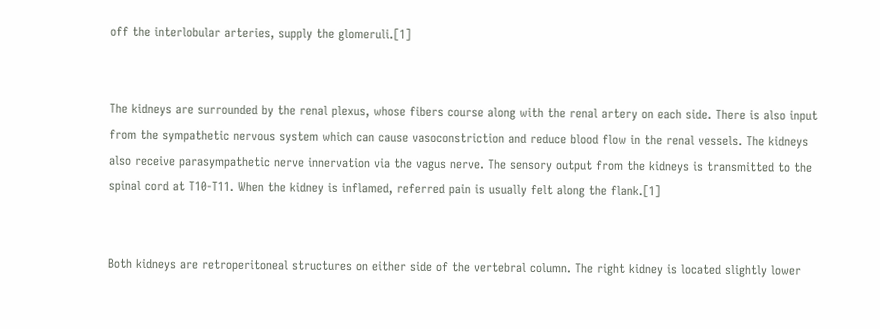off the interlobular arteries, supply the glomeruli.[1]


The kidneys are surrounded by the renal plexus, whose fibers course along with the renal artery on each side. There is also input from the sympathetic nervous system which can cause vasoconstriction and reduce blood flow in the renal vessels. The kidneys also receive parasympathetic nerve innervation via the vagus nerve. The sensory output from the kidneys is transmitted to the spinal cord at T10-T11. When the kidney is inflamed, referred pain is usually felt along the flank.[1]


Both kidneys are retroperitoneal structures on either side of the vertebral column. The right kidney is located slightly lower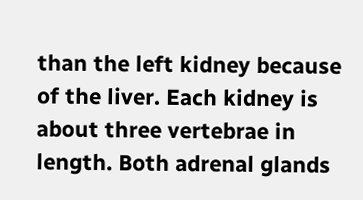than the left kidney because of the liver. Each kidney is about three vertebrae in length. Both adrenal glands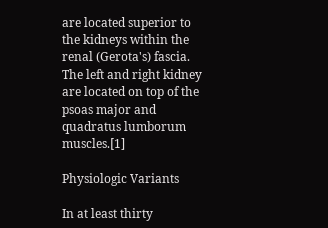are located superior to the kidneys within the renal (Gerota's) fascia. The left and right kidney are located on top of the psoas major and quadratus lumborum muscles.[1]

Physiologic Variants

In at least thirty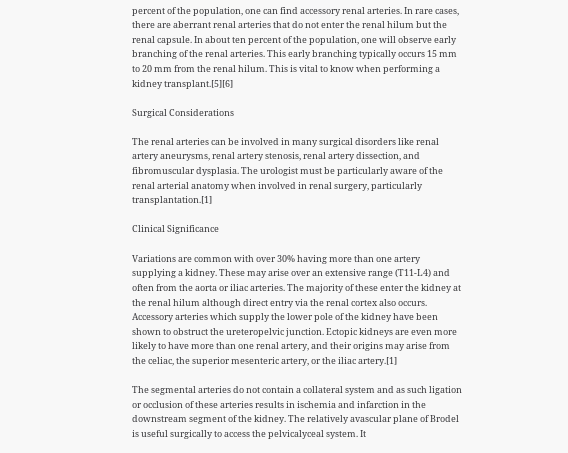percent of the population, one can find accessory renal arteries. In rare cases, there are aberrant renal arteries that do not enter the renal hilum but the renal capsule. In about ten percent of the population, one will observe early branching of the renal arteries. This early branching typically occurs 15 mm to 20 mm from the renal hilum. This is vital to know when performing a kidney transplant.[5][6]

Surgical Considerations

The renal arteries can be involved in many surgical disorders like renal artery aneurysms, renal artery stenosis, renal artery dissection, and fibromuscular dysplasia. The urologist must be particularly aware of the renal arterial anatomy when involved in renal surgery, particularly transplantation.[1]

Clinical Significance

Variations are common with over 30% having more than one artery supplying a kidney. These may arise over an extensive range (T11-L4) and often from the aorta or iliac arteries. The majority of these enter the kidney at the renal hilum although direct entry via the renal cortex also occurs. Accessory arteries which supply the lower pole of the kidney have been shown to obstruct the ureteropelvic junction. Ectopic kidneys are even more likely to have more than one renal artery, and their origins may arise from the celiac, the superior mesenteric artery, or the iliac artery.[1]

The segmental arteries do not contain a collateral system and as such ligation or occlusion of these arteries results in ischemia and infarction in the downstream segment of the kidney. The relatively avascular plane of Brodel is useful surgically to access the pelvicalyceal system. It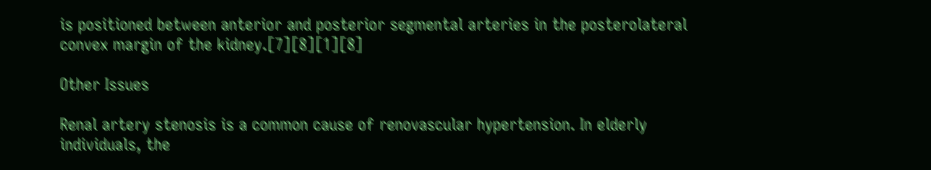is positioned between anterior and posterior segmental arteries in the posterolateral convex margin of the kidney.[7][8][1][8]

Other Issues

Renal artery stenosis is a common cause of renovascular hypertension. In elderly individuals, the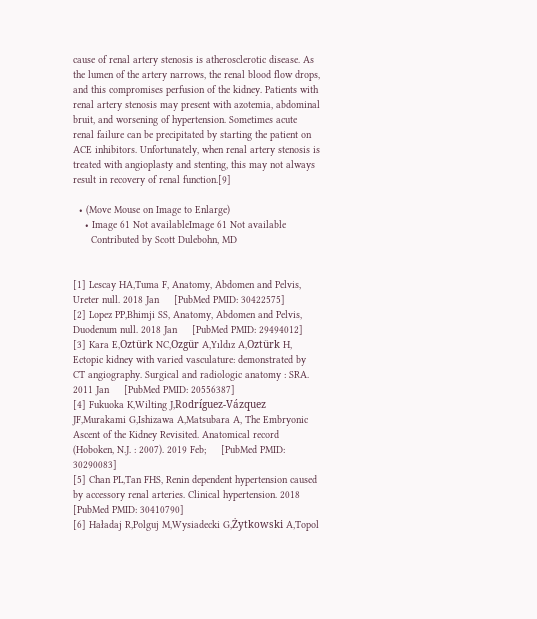cause of renal artery stenosis is atherosclerotic disease. As the lumen of the artery narrows, the renal blood flow drops, and this compromises perfusion of the kidney. Patients with renal artery stenosis may present with azotemia, abdominal bruit, and worsening of hypertension. Sometimes acute renal failure can be precipitated by starting the patient on ACE inhibitors. Unfortunately, when renal artery stenosis is treated with angioplasty and stenting, this may not always result in recovery of renal function.[9]

  • (Move Mouse on Image to Enlarge)
    • Image 61 Not availableImage 61 Not available
      Contributed by Scott Dulebohn, MD


[1] Lescay HA,Tuma F, Anatomy, Abdomen and Pelvis, Ureter null. 2018 Jan     [PubMed PMID: 30422575]
[2] Lopez PP,Bhimji SS, Anatomy, Abdomen and Pelvis, Duodenum null. 2018 Jan     [PubMed PMID: 29494012]
[3] Kara E,Oztürk NC,Ozgür A,Yıldız A,Oztürk H, Ectopic kidney with varied vasculature: demonstrated by CT angiography. Surgical and radiologic anatomy : SRA. 2011 Jan     [PubMed PMID: 20556387]
[4] Fukuoka K,Wilting J,Rodríguez-Vázquez JF,Murakami G,Ishizawa A,Matsubara A, The Embryonic Ascent of the Kidney Revisited. Anatomical record (Hoboken, N.J. : 2007). 2019 Feb;     [PubMed PMID: 30290083]
[5] Chan PL,Tan FHS, Renin dependent hypertension caused by accessory renal arteries. Clinical hypertension. 2018     [PubMed PMID: 30410790]
[6] Haładaj R,Polguj M,Wysiadecki G,Żytkowski A,Topol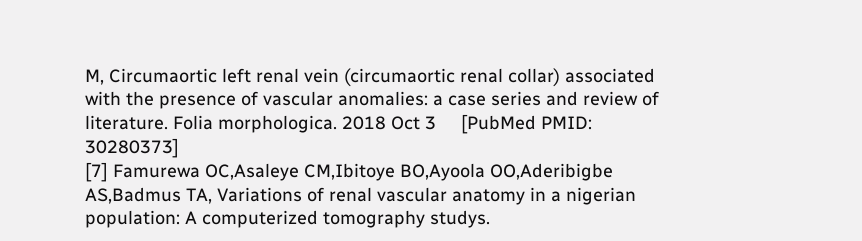M, Circumaortic left renal vein (circumaortic renal collar) associated with the presence of vascular anomalies: a case series and review of literature. Folia morphologica. 2018 Oct 3     [PubMed PMID: 30280373]
[7] Famurewa OC,Asaleye CM,Ibitoye BO,Ayoola OO,Aderibigbe AS,Badmus TA, Variations of renal vascular anatomy in a nigerian population: A computerized tomography studys.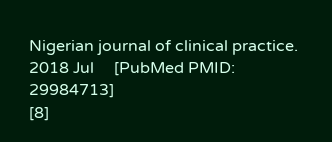Nigerian journal of clinical practice. 2018 Jul     [PubMed PMID: 29984713]
[8]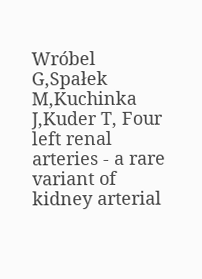Wróbel G,Spałek M,Kuchinka J,Kuder T, Four left renal arteries - a rare variant of kidney arterial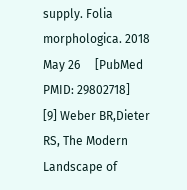supply. Folia morphologica. 2018 May 26     [PubMed PMID: 29802718]
[9] Weber BR,Dieter RS, The Modern Landscape of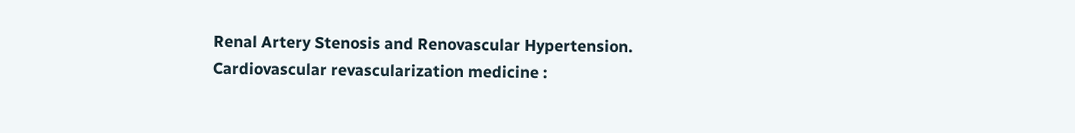Renal Artery Stenosis and Renovascular Hypertension. Cardiovascular revascularization medicine :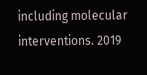including molecular interventions. 2019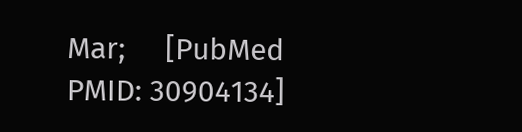Mar;     [PubMed PMID: 30904134]